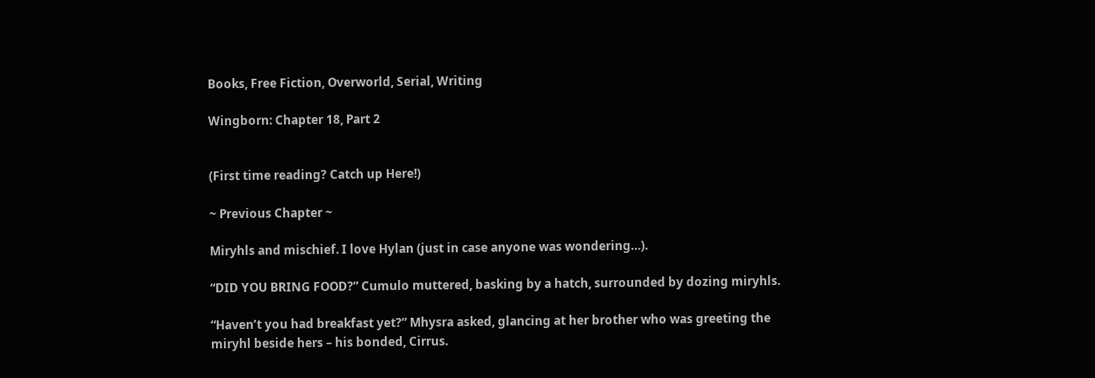Books, Free Fiction, Overworld, Serial, Writing

Wingborn: Chapter 18, Part 2


(First time reading? Catch up Here!)

~ Previous Chapter ~

Miryhls and mischief. I love Hylan (just in case anyone was wondering…).

“DID YOU BRING FOOD?” Cumulo muttered, basking by a hatch, surrounded by dozing miryhls.

“Haven’t you had breakfast yet?” Mhysra asked, glancing at her brother who was greeting the miryhl beside hers – his bonded, Cirrus.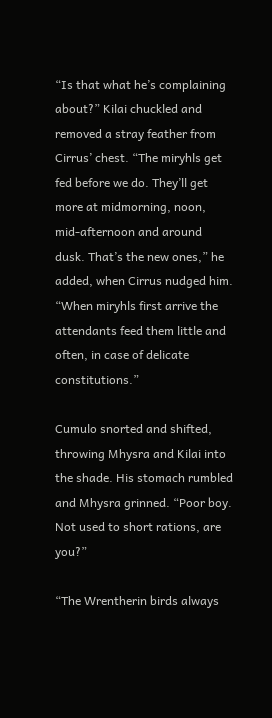“Is that what he’s complaining about?” Kilai chuckled and removed a stray feather from Cirrus’ chest. “The miryhls get fed before we do. They’ll get more at midmorning, noon, mid-afternoon and around dusk. That’s the new ones,” he added, when Cirrus nudged him. “When miryhls first arrive the attendants feed them little and often, in case of delicate constitutions.”

Cumulo snorted and shifted, throwing Mhysra and Kilai into the shade. His stomach rumbled and Mhysra grinned. “Poor boy. Not used to short rations, are you?”

“The Wrentherin birds always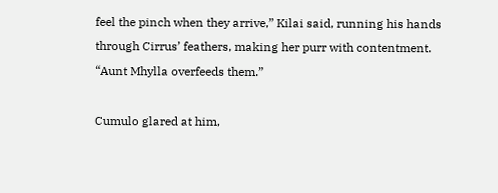feel the pinch when they arrive,” Kilai said, running his hands through Cirrus’ feathers, making her purr with contentment. “Aunt Mhylla overfeeds them.”

Cumulo glared at him,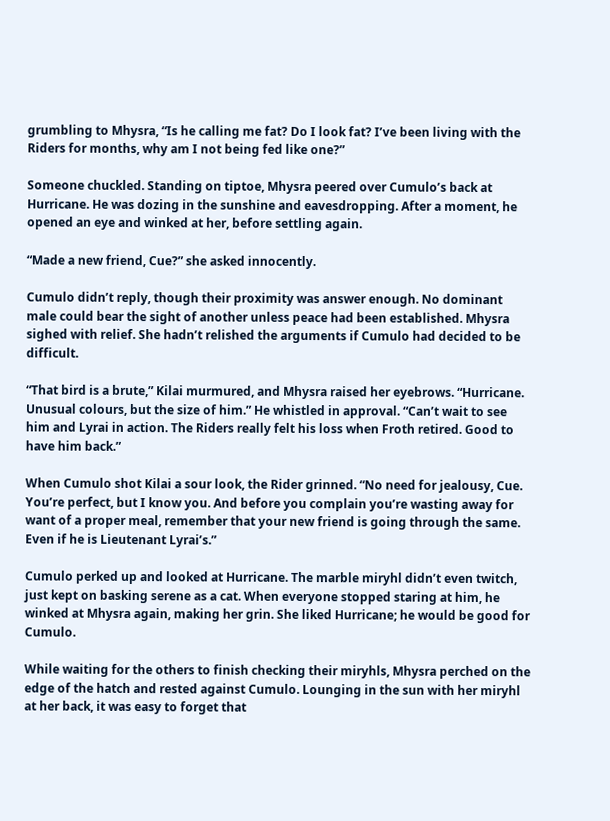grumbling to Mhysra, “Is he calling me fat? Do I look fat? I’ve been living with the Riders for months, why am I not being fed like one?”

Someone chuckled. Standing on tiptoe, Mhysra peered over Cumulo’s back at Hurricane. He was dozing in the sunshine and eavesdropping. After a moment, he opened an eye and winked at her, before settling again.

“Made a new friend, Cue?” she asked innocently.

Cumulo didn’t reply, though their proximity was answer enough. No dominant male could bear the sight of another unless peace had been established. Mhysra sighed with relief. She hadn’t relished the arguments if Cumulo had decided to be difficult.

“That bird is a brute,” Kilai murmured, and Mhysra raised her eyebrows. “Hurricane. Unusual colours, but the size of him.” He whistled in approval. “Can’t wait to see him and Lyrai in action. The Riders really felt his loss when Froth retired. Good to have him back.”

When Cumulo shot Kilai a sour look, the Rider grinned. “No need for jealousy, Cue. You’re perfect, but I know you. And before you complain you’re wasting away for want of a proper meal, remember that your new friend is going through the same. Even if he is Lieutenant Lyrai’s.”

Cumulo perked up and looked at Hurricane. The marble miryhl didn’t even twitch, just kept on basking serene as a cat. When everyone stopped staring at him, he winked at Mhysra again, making her grin. She liked Hurricane; he would be good for Cumulo.

While waiting for the others to finish checking their miryhls, Mhysra perched on the edge of the hatch and rested against Cumulo. Lounging in the sun with her miryhl at her back, it was easy to forget that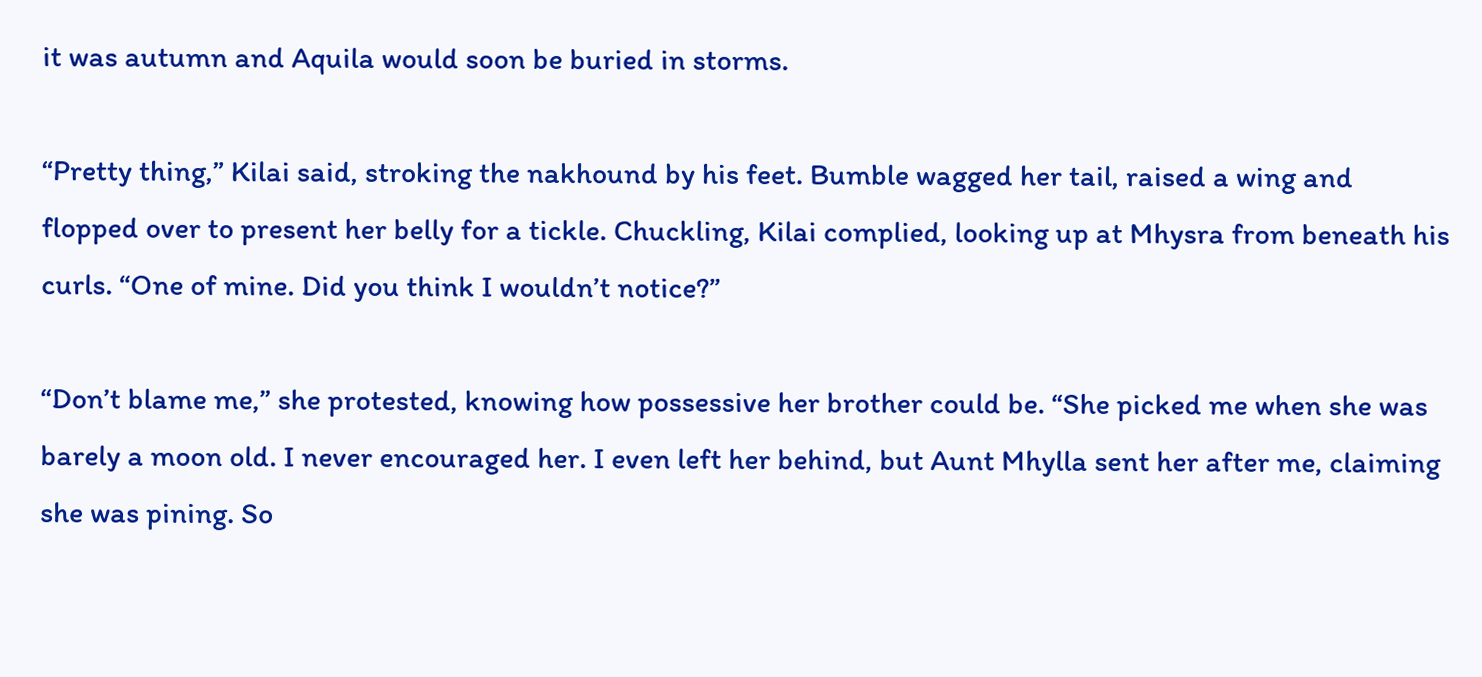it was autumn and Aquila would soon be buried in storms.

“Pretty thing,” Kilai said, stroking the nakhound by his feet. Bumble wagged her tail, raised a wing and flopped over to present her belly for a tickle. Chuckling, Kilai complied, looking up at Mhysra from beneath his curls. “One of mine. Did you think I wouldn’t notice?”

“Don’t blame me,” she protested, knowing how possessive her brother could be. “She picked me when she was barely a moon old. I never encouraged her. I even left her behind, but Aunt Mhylla sent her after me, claiming she was pining. So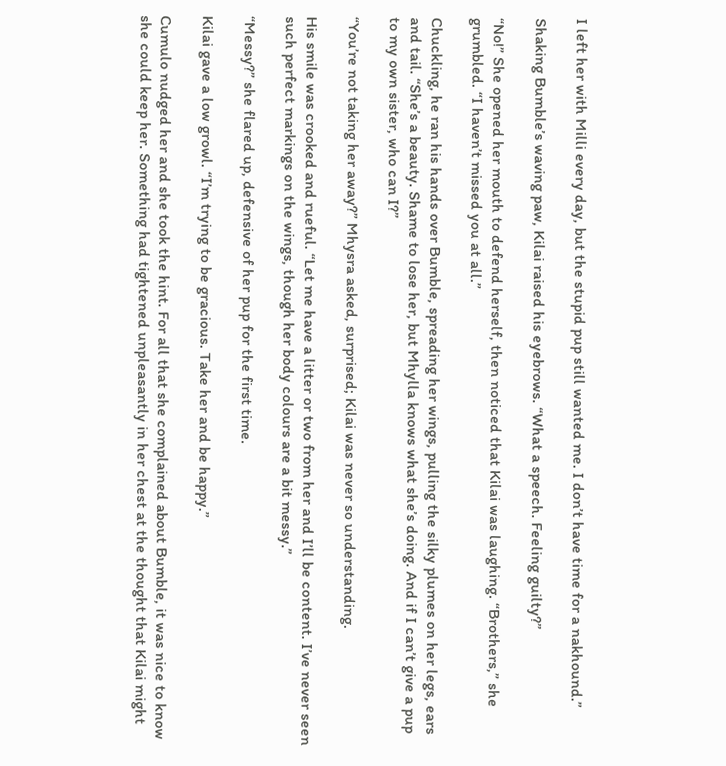I left her with Milli every day, but the stupid pup still wanted me. I don’t have time for a nakhound.”

Shaking Bumble’s waving paw, Kilai raised his eyebrows. “What a speech. Feeling guilty?”

“No!” She opened her mouth to defend herself, then noticed that Kilai was laughing. “Brothers,” she grumbled. “I haven’t missed you at all.”

Chuckling, he ran his hands over Bumble, spreading her wings, pulling the silky plumes on her legs, ears and tail. “She’s a beauty. Shame to lose her, but Mhylla knows what she’s doing. And if I can’t give a pup to my own sister, who can I?”

“You’re not taking her away?” Mhysra asked, surprised; Kilai was never so understanding.

His smile was crooked and rueful. “Let me have a litter or two from her and I’ll be content. I’ve never seen such perfect markings on the wings, though her body colours are a bit messy.”

“Messy?” she flared up, defensive of her pup for the first time.

Kilai gave a low growl. “I’m trying to be gracious. Take her and be happy.”

Cumulo nudged her and she took the hint. For all that she complained about Bumble, it was nice to know she could keep her. Something had tightened unpleasantly in her chest at the thought that Kilai might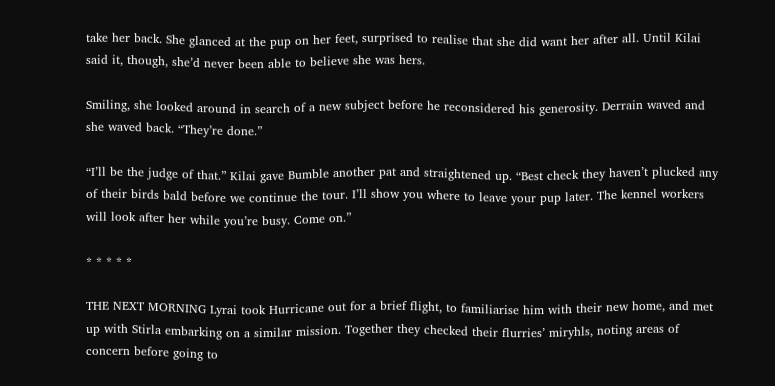take her back. She glanced at the pup on her feet, surprised to realise that she did want her after all. Until Kilai said it, though, she’d never been able to believe she was hers.

Smiling, she looked around in search of a new subject before he reconsidered his generosity. Derrain waved and she waved back. “They’re done.”

“I’ll be the judge of that.” Kilai gave Bumble another pat and straightened up. “Best check they haven’t plucked any of their birds bald before we continue the tour. I’ll show you where to leave your pup later. The kennel workers will look after her while you’re busy. Come on.”

* * * * *

THE NEXT MORNING Lyrai took Hurricane out for a brief flight, to familiarise him with their new home, and met up with Stirla embarking on a similar mission. Together they checked their flurries’ miryhls, noting areas of concern before going to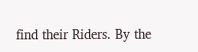find their Riders. By the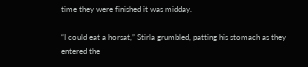time they were finished it was midday.

“I could eat a horsat,” Stirla grumbled, patting his stomach as they entered the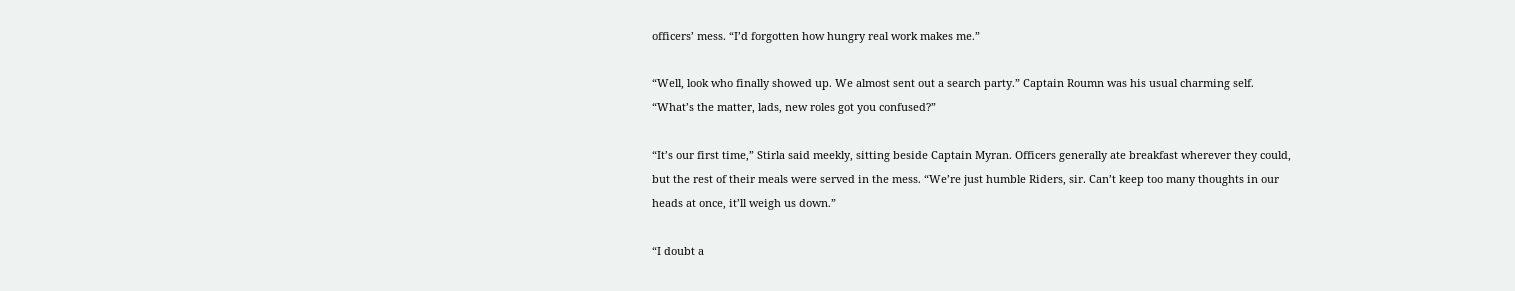officers’ mess. “I’d forgotten how hungry real work makes me.”

“Well, look who finally showed up. We almost sent out a search party.” Captain Roumn was his usual charming self. “What’s the matter, lads, new roles got you confused?”

“It’s our first time,” Stirla said meekly, sitting beside Captain Myran. Officers generally ate breakfast wherever they could, but the rest of their meals were served in the mess. “We’re just humble Riders, sir. Can’t keep too many thoughts in our heads at once, it’ll weigh us down.”

“I doubt a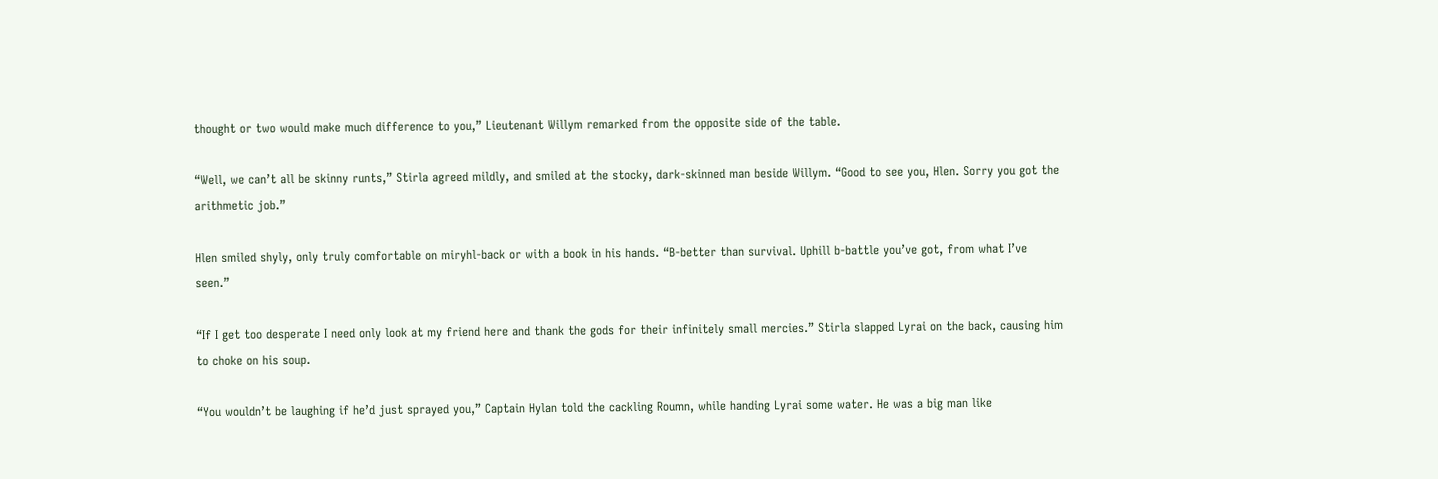thought or two would make much difference to you,” Lieutenant Willym remarked from the opposite side of the table.

“Well, we can’t all be skinny runts,” Stirla agreed mildly, and smiled at the stocky, dark-skinned man beside Willym. “Good to see you, Hlen. Sorry you got the arithmetic job.”

Hlen smiled shyly, only truly comfortable on miryhl-back or with a book in his hands. “B-better than survival. Uphill b-battle you’ve got, from what I’ve seen.”

“If I get too desperate I need only look at my friend here and thank the gods for their infinitely small mercies.” Stirla slapped Lyrai on the back, causing him to choke on his soup.

“You wouldn’t be laughing if he’d just sprayed you,” Captain Hylan told the cackling Roumn, while handing Lyrai some water. He was a big man like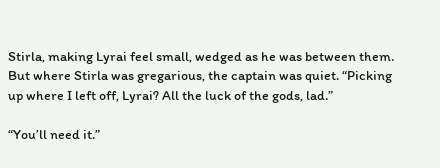Stirla, making Lyrai feel small, wedged as he was between them. But where Stirla was gregarious, the captain was quiet. “Picking up where I left off, Lyrai? All the luck of the gods, lad.”

“You’ll need it.”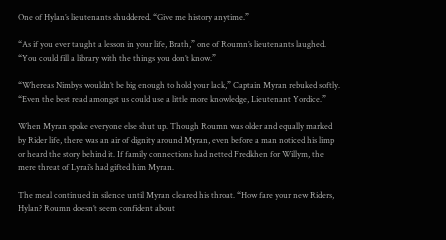One of Hylan’s lieutenants shuddered. “Give me history anytime.”

“As if you ever taught a lesson in your life, Brath,” one of Roumn’s lieutenants laughed. “You could fill a library with the things you don’t know.”

“Whereas Nimbys wouldn’t be big enough to hold your lack,” Captain Myran rebuked softly. “Even the best read amongst us could use a little more knowledge, Lieutenant Yordice.”

When Myran spoke everyone else shut up. Though Roumn was older and equally marked by Rider life, there was an air of dignity around Myran, even before a man noticed his limp or heard the story behind it. If family connections had netted Fredkhen for Willym, the mere threat of Lyrai’s had gifted him Myran.

The meal continued in silence until Myran cleared his throat. “How fare your new Riders, Hylan? Roumn doesn’t seem confident about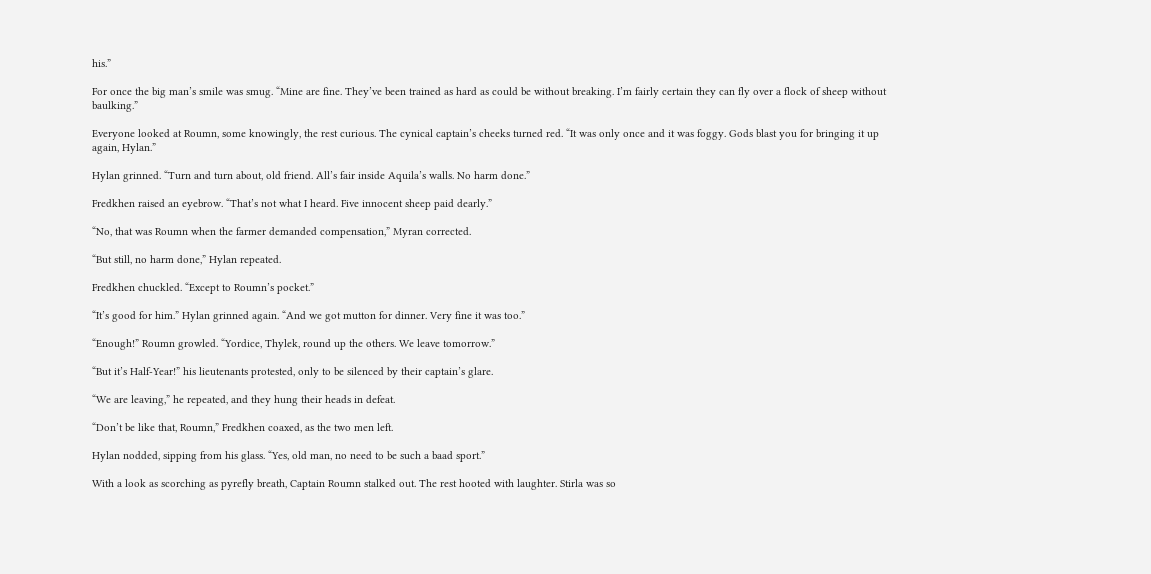his.”

For once the big man’s smile was smug. “Mine are fine. They’ve been trained as hard as could be without breaking. I’m fairly certain they can fly over a flock of sheep without baulking.”

Everyone looked at Roumn, some knowingly, the rest curious. The cynical captain’s cheeks turned red. “It was only once and it was foggy. Gods blast you for bringing it up again, Hylan.”

Hylan grinned. “Turn and turn about, old friend. All’s fair inside Aquila’s walls. No harm done.”

Fredkhen raised an eyebrow. “That’s not what I heard. Five innocent sheep paid dearly.”

“No, that was Roumn when the farmer demanded compensation,” Myran corrected.

“But still, no harm done,” Hylan repeated.

Fredkhen chuckled. “Except to Roumn’s pocket.”

“It’s good for him.” Hylan grinned again. “And we got mutton for dinner. Very fine it was too.”

“Enough!” Roumn growled. “Yordice, Thylek, round up the others. We leave tomorrow.”

“But it’s Half-Year!” his lieutenants protested, only to be silenced by their captain’s glare.

“We are leaving,” he repeated, and they hung their heads in defeat.

“Don’t be like that, Roumn,” Fredkhen coaxed, as the two men left.

Hylan nodded, sipping from his glass. “Yes, old man, no need to be such a baad sport.”

With a look as scorching as pyrefly breath, Captain Roumn stalked out. The rest hooted with laughter. Stirla was so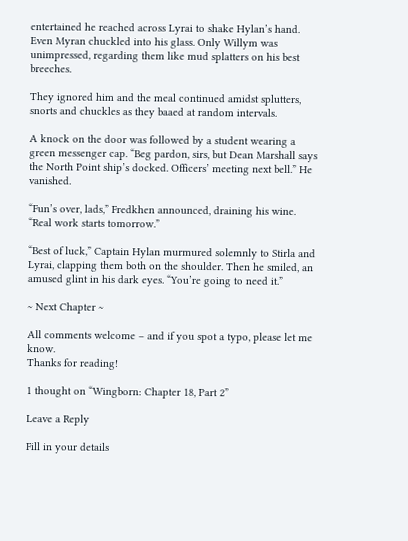entertained he reached across Lyrai to shake Hylan’s hand. Even Myran chuckled into his glass. Only Willym was unimpressed, regarding them like mud splatters on his best breeches.

They ignored him and the meal continued amidst splutters, snorts and chuckles as they baaed at random intervals.

A knock on the door was followed by a student wearing a green messenger cap. “Beg pardon, sirs, but Dean Marshall says the North Point ship’s docked. Officers’ meeting next bell.” He vanished.

“Fun’s over, lads,” Fredkhen announced, draining his wine. “Real work starts tomorrow.”

“Best of luck,” Captain Hylan murmured solemnly to Stirla and Lyrai, clapping them both on the shoulder. Then he smiled, an amused glint in his dark eyes. “You’re going to need it.”

~ Next Chapter ~

All comments welcome – and if you spot a typo, please let me know.
Thanks for reading!

1 thought on “Wingborn: Chapter 18, Part 2”

Leave a Reply

Fill in your details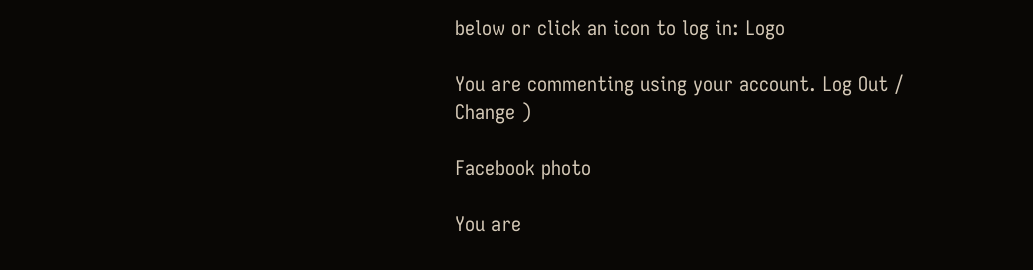below or click an icon to log in: Logo

You are commenting using your account. Log Out /  Change )

Facebook photo

You are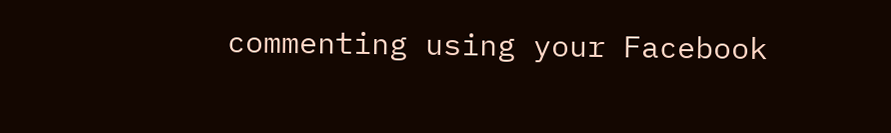commenting using your Facebook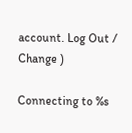account. Log Out /  Change )

Connecting to %s